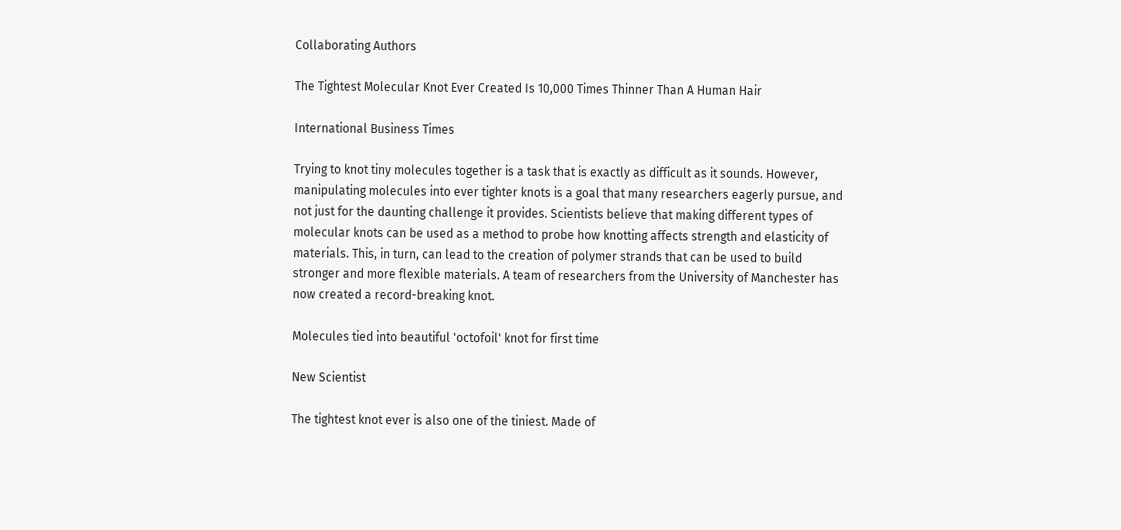Collaborating Authors

The Tightest Molecular Knot Ever Created Is 10,000 Times Thinner Than A Human Hair

International Business Times

Trying to knot tiny molecules together is a task that is exactly as difficult as it sounds. However, manipulating molecules into ever tighter knots is a goal that many researchers eagerly pursue, and not just for the daunting challenge it provides. Scientists believe that making different types of molecular knots can be used as a method to probe how knotting affects strength and elasticity of materials. This, in turn, can lead to the creation of polymer strands that can be used to build stronger and more flexible materials. A team of researchers from the University of Manchester has now created a record-breaking knot.

Molecules tied into beautiful 'octofoil' knot for first time

New Scientist

The tightest knot ever is also one of the tiniest. Made of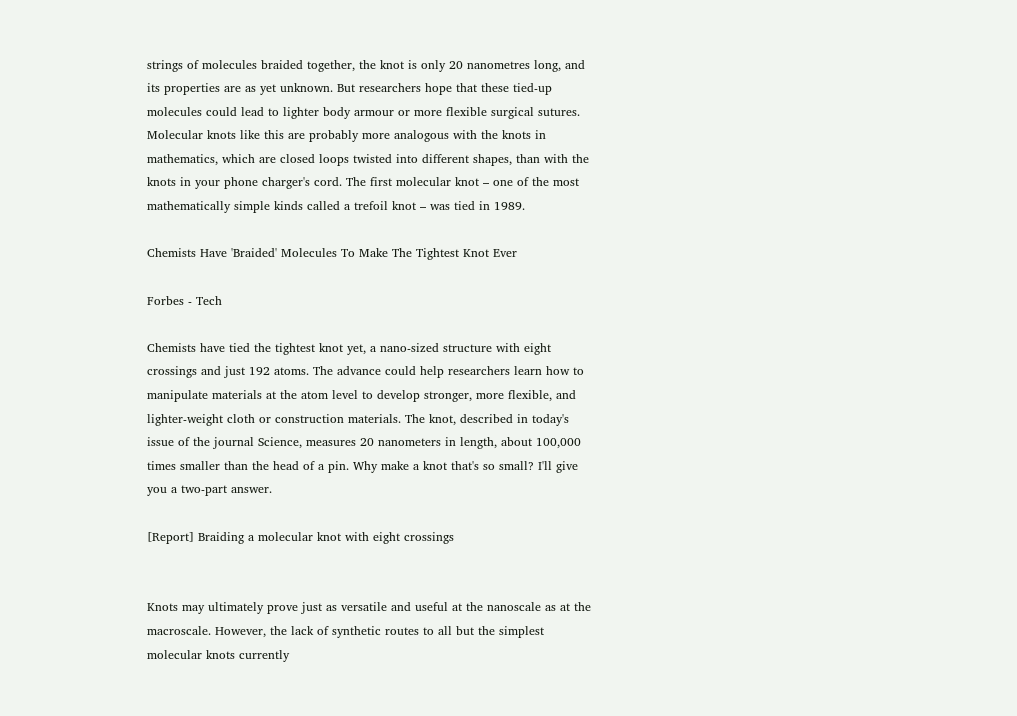strings of molecules braided together, the knot is only 20 nanometres long, and its properties are as yet unknown. But researchers hope that these tied-up molecules could lead to lighter body armour or more flexible surgical sutures. Molecular knots like this are probably more analogous with the knots in mathematics, which are closed loops twisted into different shapes, than with the knots in your phone charger's cord. The first molecular knot – one of the most mathematically simple kinds called a trefoil knot – was tied in 1989.

Chemists Have 'Braided' Molecules To Make The Tightest Knot Ever

Forbes - Tech

Chemists have tied the tightest knot yet, a nano-sized structure with eight crossings and just 192 atoms. The advance could help researchers learn how to manipulate materials at the atom level to develop stronger, more flexible, and lighter-weight cloth or construction materials. The knot, described in today's issue of the journal Science, measures 20 nanometers in length, about 100,000 times smaller than the head of a pin. Why make a knot that's so small? I'll give you a two-part answer.

[Report] Braiding a molecular knot with eight crossings


Knots may ultimately prove just as versatile and useful at the nanoscale as at the macroscale. However, the lack of synthetic routes to all but the simplest molecular knots currently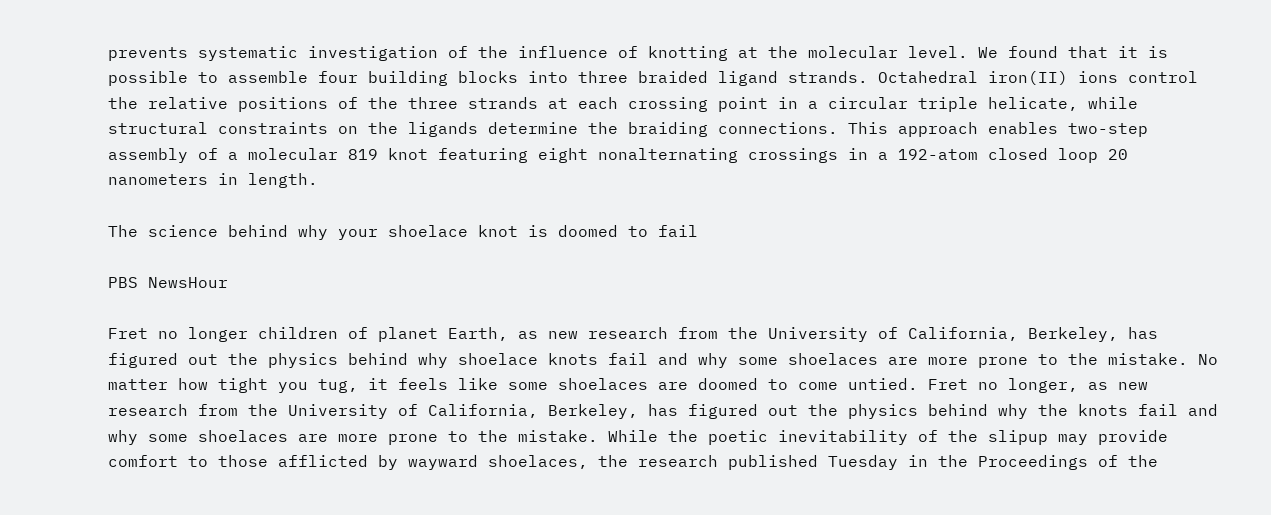prevents systematic investigation of the influence of knotting at the molecular level. We found that it is possible to assemble four building blocks into three braided ligand strands. Octahedral iron(II) ions control the relative positions of the three strands at each crossing point in a circular triple helicate, while structural constraints on the ligands determine the braiding connections. This approach enables two-step assembly of a molecular 819 knot featuring eight nonalternating crossings in a 192-atom closed loop 20 nanometers in length.

The science behind why your shoelace knot is doomed to fail

PBS NewsHour

Fret no longer children of planet Earth, as new research from the University of California, Berkeley, has figured out the physics behind why shoelace knots fail and why some shoelaces are more prone to the mistake. No matter how tight you tug, it feels like some shoelaces are doomed to come untied. Fret no longer, as new research from the University of California, Berkeley, has figured out the physics behind why the knots fail and why some shoelaces are more prone to the mistake. While the poetic inevitability of the slipup may provide comfort to those afflicted by wayward shoelaces, the research published Tuesday in the Proceedings of the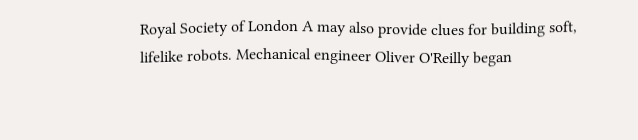Royal Society of London A may also provide clues for building soft, lifelike robots. Mechanical engineer Oliver O'Reilly began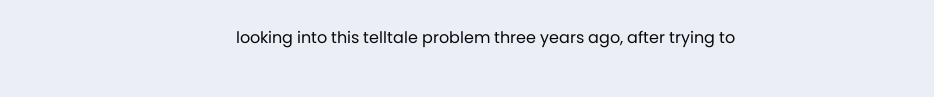looking into this telltale problem three years ago, after trying to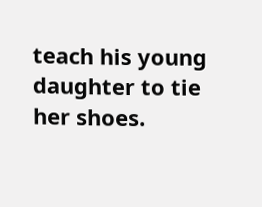teach his young daughter to tie her shoes.